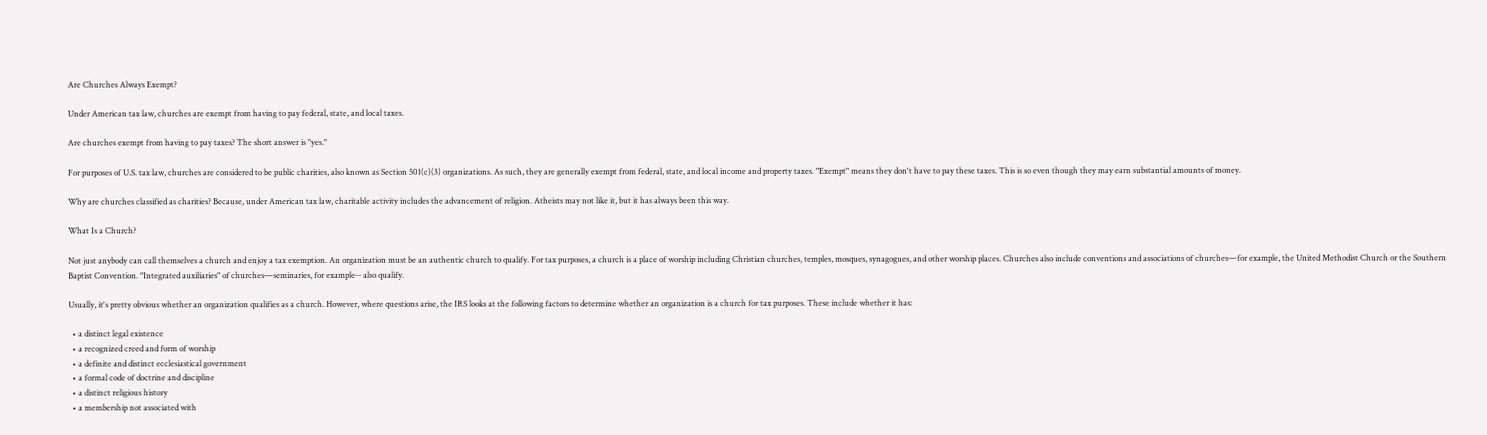Are Churches Always Exempt?

Under American tax law, churches are exempt from having to pay federal, state, and local taxes.

Are churches exempt from having to pay taxes? The short answer is "yes."

For purposes of U.S. tax law, churches are considered to be public charities, also known as Section 501(c)(3) organizations. As such, they are generally exempt from federal, state, and local income and property taxes. "Exempt" means they don't have to pay these taxes. This is so even though they may earn substantial amounts of money.

Why are churches classified as charities? Because, under American tax law, charitable activity includes the advancement of religion. Atheists may not like it, but it has always been this way.

What Is a Church?

Not just anybody can call themselves a church and enjoy a tax exemption. An organization must be an authentic church to qualify. For tax purposes, a church is a place of worship including Christian churches, temples, mosques, synagogues, and other worship places. Churches also include conventions and associations of churches—for example, the United Methodist Church or the Southern Baptist Convention. "Integrated auxiliaries" of churches—seminaries, for example-- also qualify.

Usually, it's pretty obvious whether an organization qualifies as a church. However, where questions arise, the IRS looks at the following factors to determine whether an organization is a church for tax purposes. These include whether it has:

  • a distinct legal existence
  • a recognized creed and form of worship
  • a definite and distinct ecclesiastical government
  • a formal code of doctrine and discipline
  • a distinct religious history
  • a membership not associated with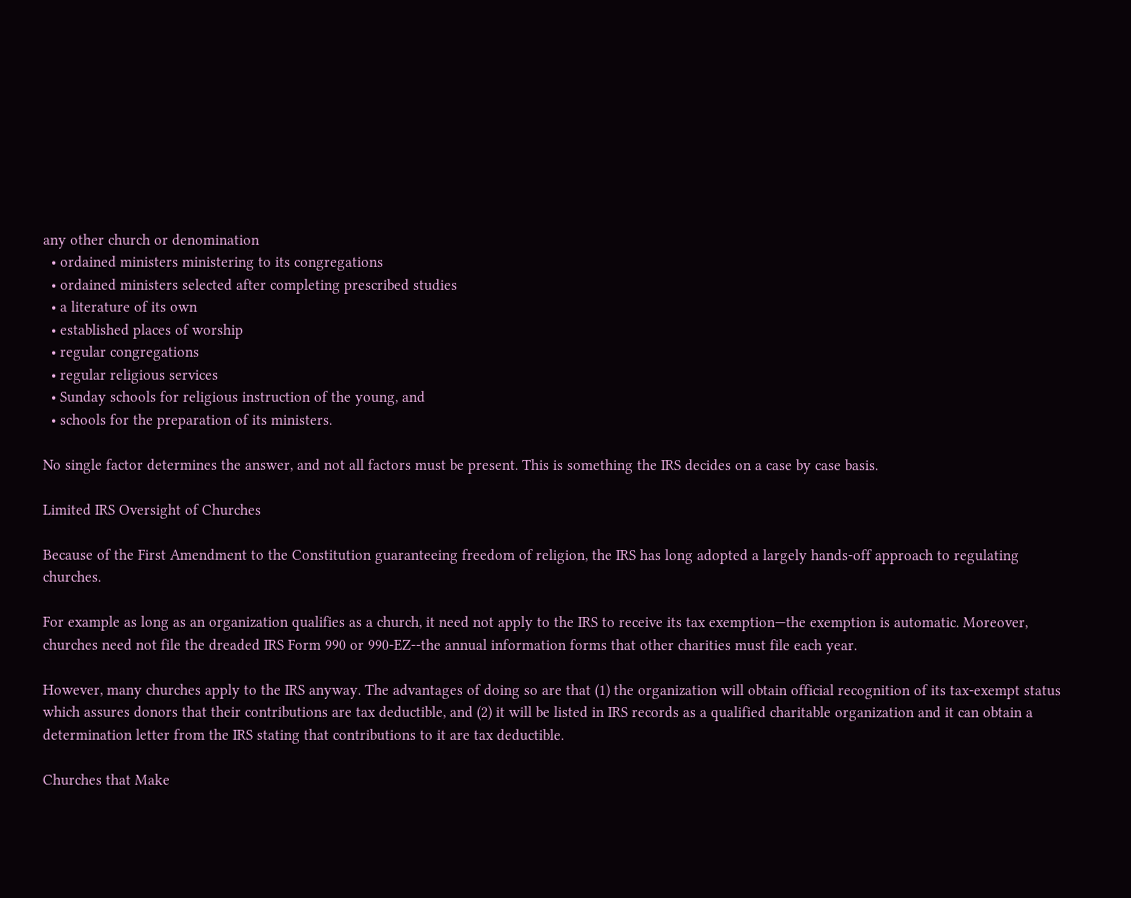any other church or denomination
  • ordained ministers ministering to its congregations
  • ordained ministers selected after completing prescribed studies
  • a literature of its own
  • established places of worship
  • regular congregations
  • regular religious services
  • Sunday schools for religious instruction of the young, and
  • schools for the preparation of its ministers.

No single factor determines the answer, and not all factors must be present. This is something the IRS decides on a case by case basis.

Limited IRS Oversight of Churches

Because of the First Amendment to the Constitution guaranteeing freedom of religion, the IRS has long adopted a largely hands-off approach to regulating churches.

For example as long as an organization qualifies as a church, it need not apply to the IRS to receive its tax exemption—the exemption is automatic. Moreover, churches need not file the dreaded IRS Form 990 or 990-EZ--the annual information forms that other charities must file each year.

However, many churches apply to the IRS anyway. The advantages of doing so are that (1) the organization will obtain official recognition of its tax-exempt status which assures donors that their contributions are tax deductible, and (2) it will be listed in IRS records as a qualified charitable organization and it can obtain a determination letter from the IRS stating that contributions to it are tax deductible.

Churches that Make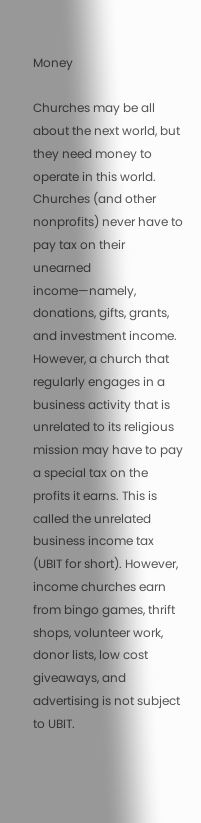Money

Churches may be all about the next world, but they need money to operate in this world. Churches (and other nonprofits) never have to pay tax on their unearned income—namely, donations, gifts, grants, and investment income. However, a church that regularly engages in a business activity that is unrelated to its religious mission may have to pay a special tax on the profits it earns. This is called the unrelated business income tax (UBIT for short). However, income churches earn from bingo games, thrift shops, volunteer work, donor lists, low cost giveaways, and advertising is not subject to UBIT.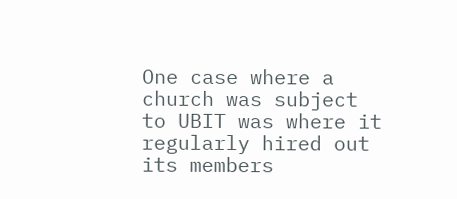One case where a church was subject to UBIT was where it regularly hired out its members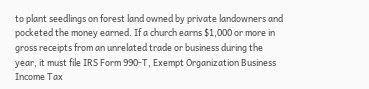to plant seedlings on forest land owned by private landowners and pocketed the money earned. If a church earns $1,000 or more in gross receipts from an unrelated trade or business during the year, it must file IRS Form 990-T, Exempt Organization Business Income Tax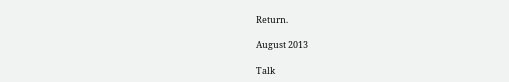Return.

August 2013

Talk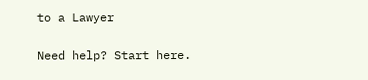to a Lawyer

Need help? Start here.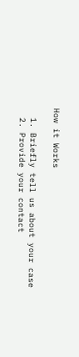How it Works

  1. Briefly tell us about your case
  2. Provide your contact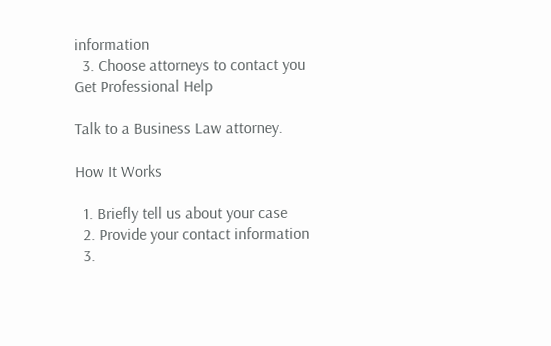information
  3. Choose attorneys to contact you
Get Professional Help

Talk to a Business Law attorney.

How It Works

  1. Briefly tell us about your case
  2. Provide your contact information
  3.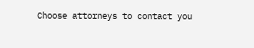Choose attorneys to contact you